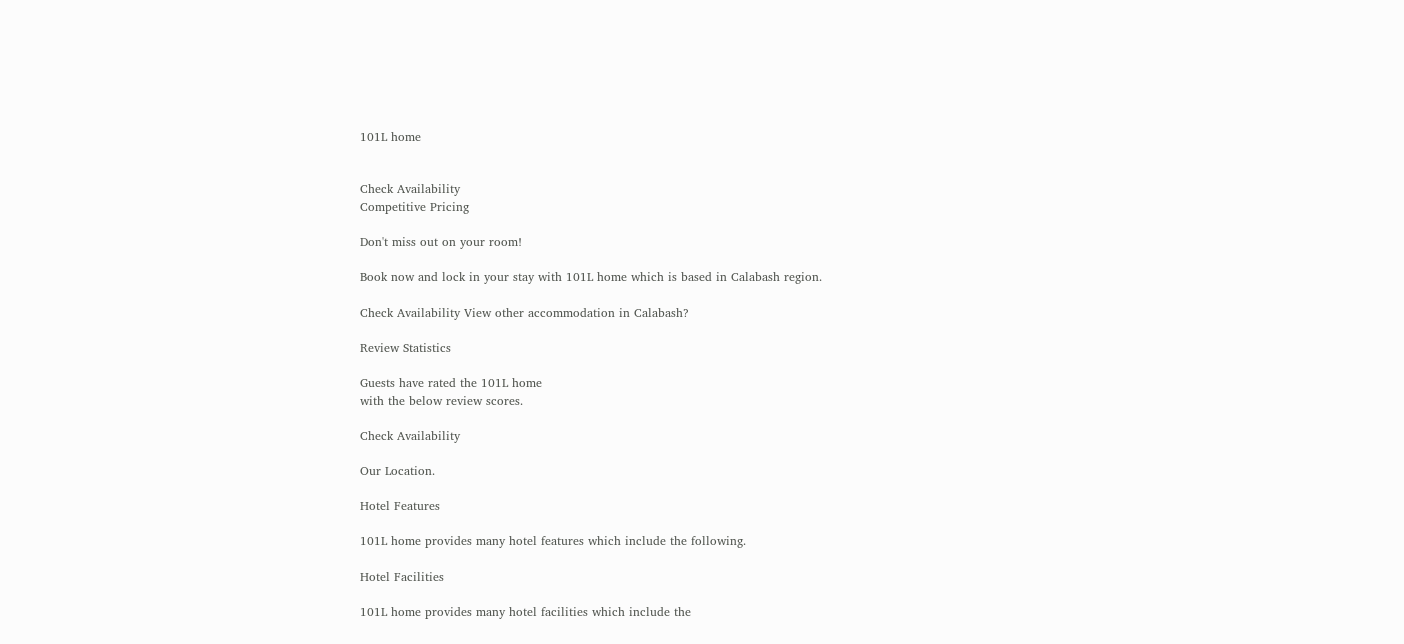101L home


Check Availability
Competitive Pricing

Don't miss out on your room!

Book now and lock in your stay with 101L home which is based in Calabash region.

Check Availability View other accommodation in Calabash?

Review Statistics

Guests have rated the 101L home
with the below review scores.

Check Availability

Our Location.

Hotel Features

101L home provides many hotel features which include the following.

Hotel Facilities

101L home provides many hotel facilities which include the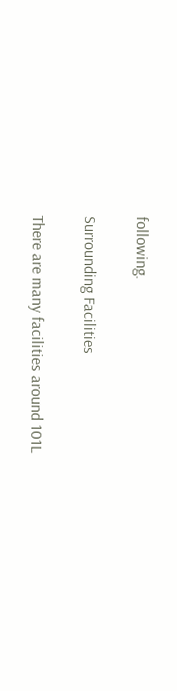following.

Surrounding Facilities

There are many facilities around 101L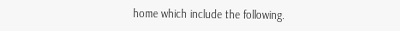home which include the following.